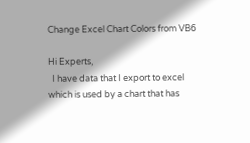Change Excel Chart Colors from VB6

Hi Experts,
  I have data that I export to excel which is used by a chart that has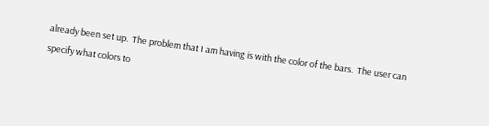already been set up.  The problem that I am having is with the color of the bars.  The user can specify what colors to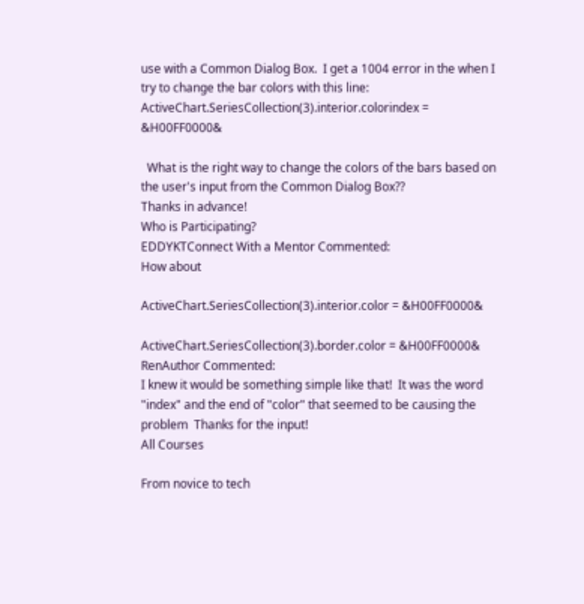use with a Common Dialog Box.  I get a 1004 error in the when I try to change the bar colors with this line:
ActiveChart.SeriesCollection(3).interior.colorindex = &H00FF0000&

  What is the right way to change the colors of the bars based on the user's input from the Common Dialog Box??
Thanks in advance!
Who is Participating?
EDDYKTConnect With a Mentor Commented:
How about

ActiveChart.SeriesCollection(3).interior.color = &H00FF0000&

ActiveChart.SeriesCollection(3).border.color = &H00FF0000&
RenAuthor Commented:
I knew it would be something simple like that!  It was the word "index" and the end of "color" that seemed to be causing the problem  Thanks for the input!
All Courses

From novice to tech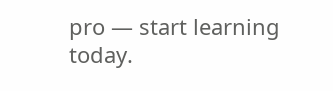pro — start learning today.